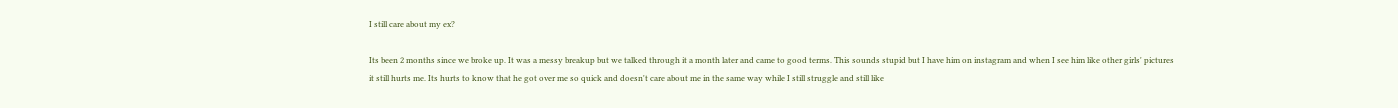I still care about my ex?

Its been 2 months since we broke up. It was a messy breakup but we talked through it a month later and came to good terms. This sounds stupid but I have him on instagram and when I see him like other girls' pictures it still hurts me. Its hurts to know that he got over me so quick and doesn't care about me in the same way while I still struggle and still like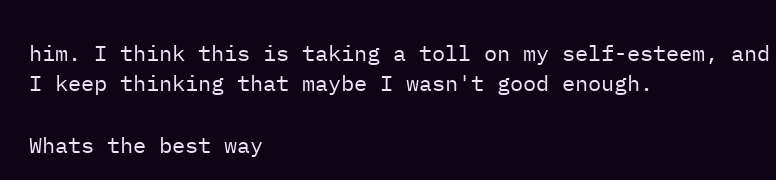him. I think this is taking a toll on my self-esteem, and I keep thinking that maybe I wasn't good enough.

Whats the best way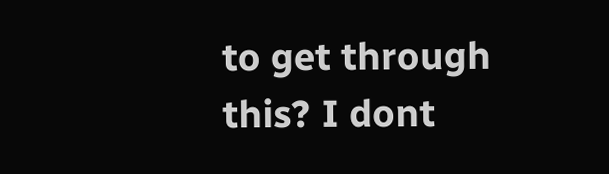to get through this? I dont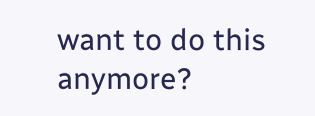want to do this anymore?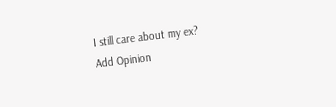I still care about my ex?
Add Opinion